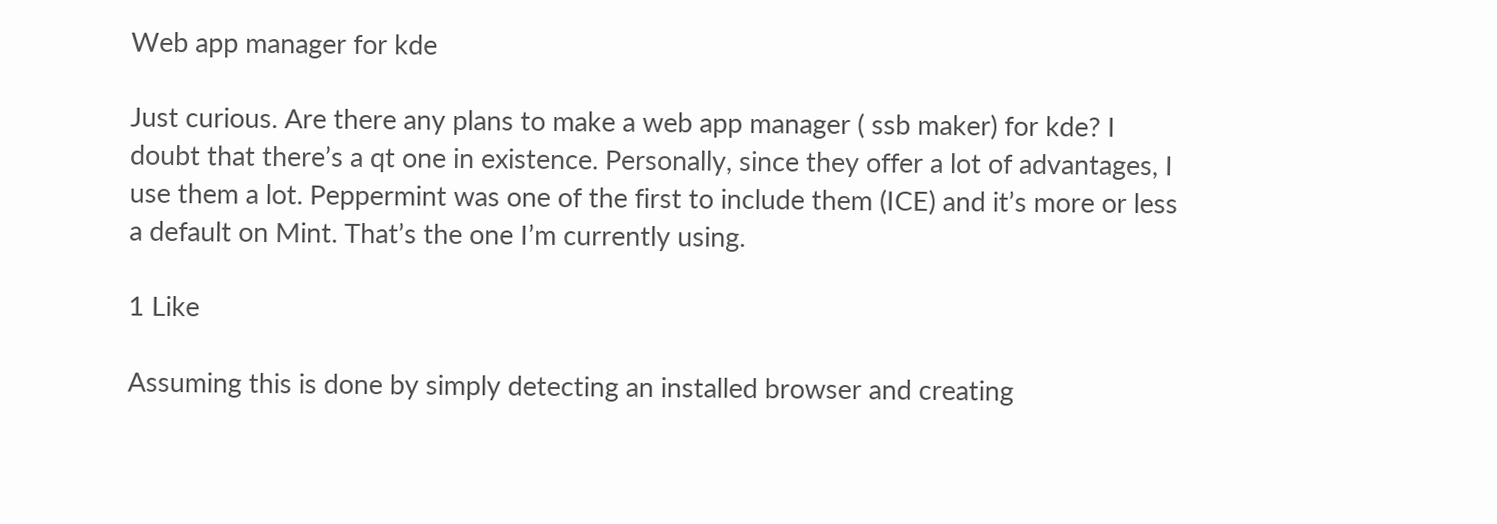Web app manager for kde

Just curious. Are there any plans to make a web app manager ( ssb maker) for kde? I doubt that there’s a qt one in existence. Personally, since they offer a lot of advantages, I use them a lot. Peppermint was one of the first to include them (ICE) and it’s more or less a default on Mint. That’s the one I’m currently using.

1 Like

Assuming this is done by simply detecting an installed browser and creating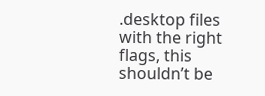.desktop files with the right flags, this shouldn’t be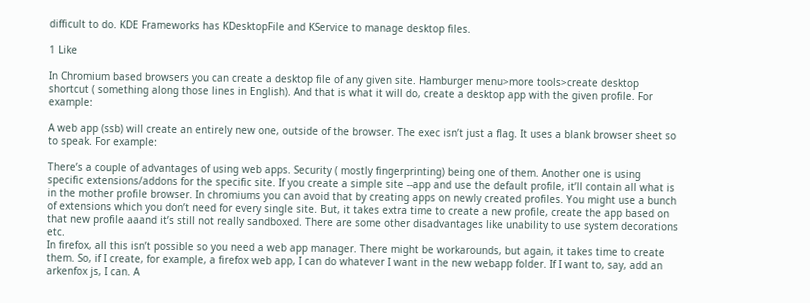difficult to do. KDE Frameworks has KDesktopFile and KService to manage desktop files.

1 Like

In Chromium based browsers you can create a desktop file of any given site. Hamburger menu>more tools>create desktop shortcut ( something along those lines in English). And that is what it will do, create a desktop app with the given profile. For example:

A web app (ssb) will create an entirely new one, outside of the browser. The exec isn’t just a flag. It uses a blank browser sheet so to speak. For example:

There’s a couple of advantages of using web apps. Security ( mostly fingerprinting) being one of them. Another one is using specific extensions/addons for the specific site. If you create a simple site --app and use the default profile, it’ll contain all what is in the mother profile browser. In chromiums you can avoid that by creating apps on newly created profiles. You might use a bunch of extensions which you don’t need for every single site. But, it takes extra time to create a new profile, create the app based on that new profile aaand it’s still not really sandboxed. There are some other disadvantages like unability to use system decorations etc.
In firefox, all this isn’t possible so you need a web app manager. There might be workarounds, but again, it takes time to create them. So, if I create, for example, a firefox web app, I can do whatever I want in the new webapp folder. If I want to, say, add an arkenfox js, I can. A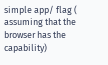simple app/ flag ( assuming that the browser has the capability)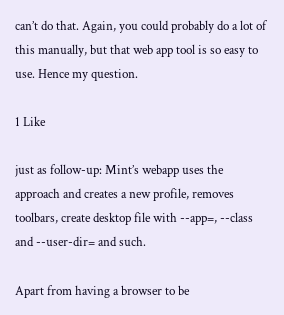can’t do that. Again, you could probably do a lot of this manually, but that web app tool is so easy to use. Hence my question.

1 Like

just as follow-up: Mint’s webapp uses the approach and creates a new profile, removes toolbars, create desktop file with --app=, --class and --user-dir= and such.

Apart from having a browser to be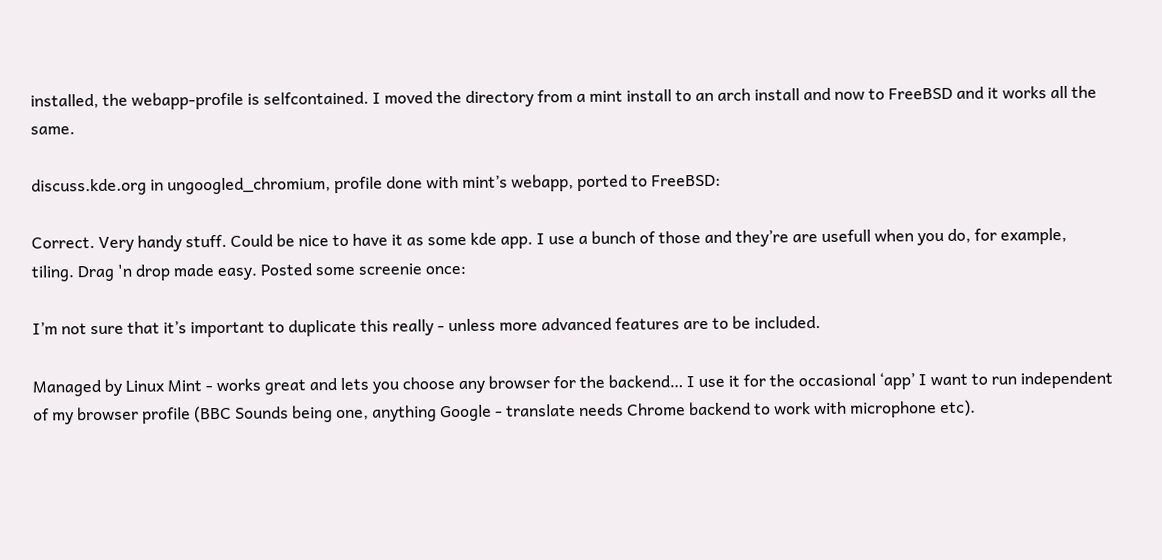installed, the webapp-profile is selfcontained. I moved the directory from a mint install to an arch install and now to FreeBSD and it works all the same.

discuss.kde.org in ungoogled_chromium, profile done with mint’s webapp, ported to FreeBSD:

Correct. Very handy stuff. Could be nice to have it as some kde app. I use a bunch of those and they’re are usefull when you do, for example, tiling. Drag 'n drop made easy. Posted some screenie once:

I’m not sure that it’s important to duplicate this really - unless more advanced features are to be included.

Managed by Linux Mint - works great and lets you choose any browser for the backend… I use it for the occasional ‘app’ I want to run independent of my browser profile (BBC Sounds being one, anything Google - translate needs Chrome backend to work with microphone etc).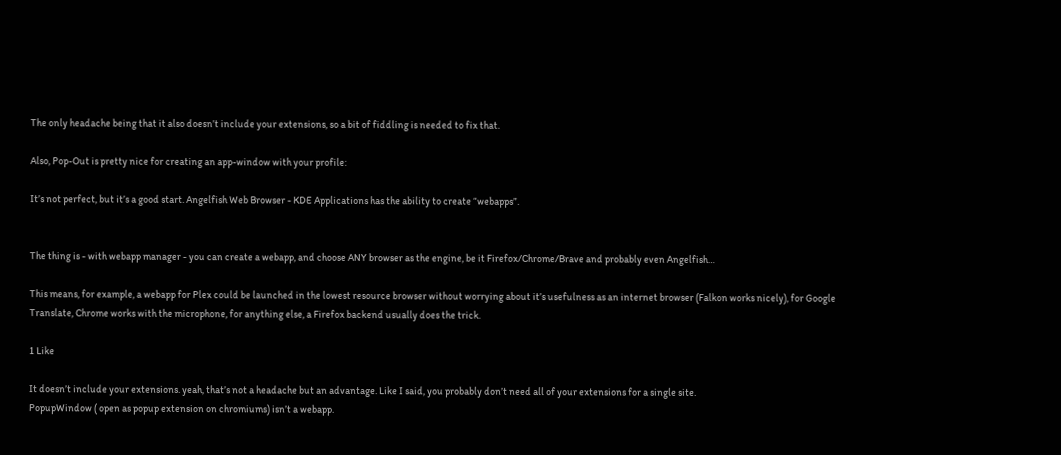The only headache being that it also doesn’t include your extensions, so a bit of fiddling is needed to fix that.

Also, Pop-Out is pretty nice for creating an app-window with your profile:

It’s not perfect, but it’s a good start. Angelfish Web Browser - KDE Applications has the ability to create “webapps”.


The thing is - with webapp manager - you can create a webapp, and choose ANY browser as the engine, be it Firefox/Chrome/Brave and probably even Angelfish…

This means, for example, a webapp for Plex could be launched in the lowest resource browser without worrying about it’s usefulness as an internet browser (Falkon works nicely), for Google Translate, Chrome works with the microphone, for anything else, a Firefox backend usually does the trick.

1 Like

It doesn’t include your extensions. yeah, that’s not a headache but an advantage. Like I said, you probably don’t need all of your extensions for a single site.
PopupWindow ( open as popup extension on chromiums) isn’t a webapp.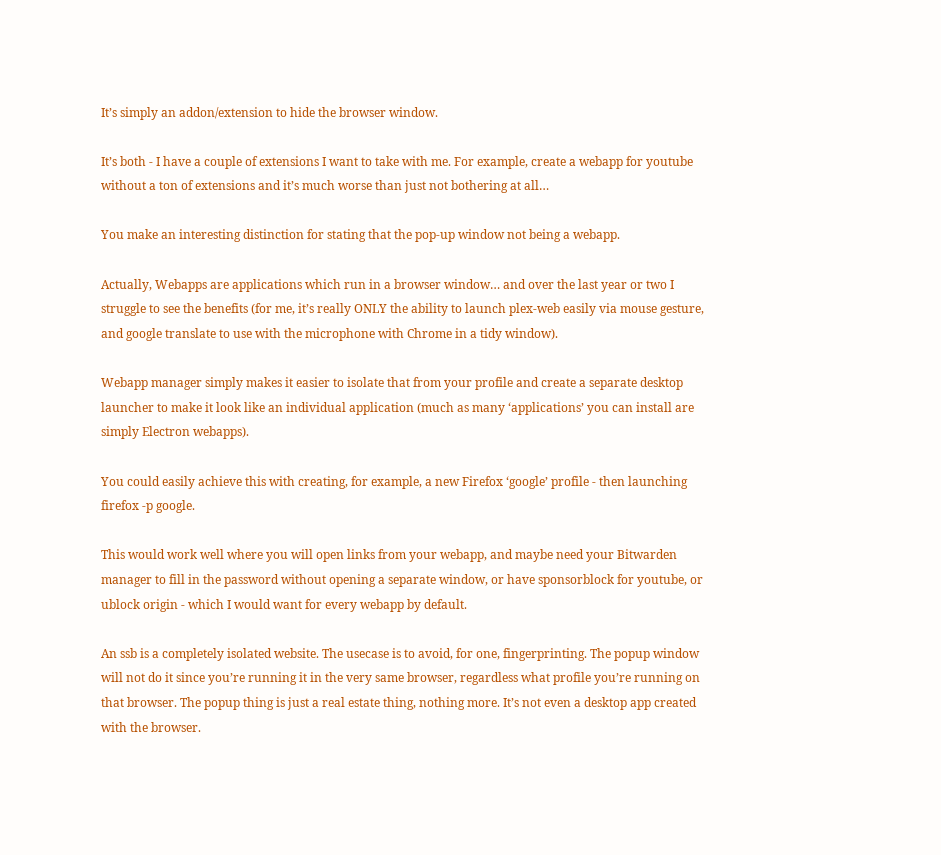It’s simply an addon/extension to hide the browser window.

It’s both - I have a couple of extensions I want to take with me. For example, create a webapp for youtube without a ton of extensions and it’s much worse than just not bothering at all…

You make an interesting distinction for stating that the pop-up window not being a webapp.

Actually, Webapps are applications which run in a browser window… and over the last year or two I struggle to see the benefits (for me, it’s really ONLY the ability to launch plex-web easily via mouse gesture, and google translate to use with the microphone with Chrome in a tidy window).

Webapp manager simply makes it easier to isolate that from your profile and create a separate desktop launcher to make it look like an individual application (much as many ‘applications’ you can install are simply Electron webapps).

You could easily achieve this with creating, for example, a new Firefox ‘google’ profile - then launching firefox -p google.

This would work well where you will open links from your webapp, and maybe need your Bitwarden manager to fill in the password without opening a separate window, or have sponsorblock for youtube, or ublock origin - which I would want for every webapp by default.

An ssb is a completely isolated website. The usecase is to avoid, for one, fingerprinting. The popup window will not do it since you’re running it in the very same browser, regardless what profile you’re running on that browser. The popup thing is just a real estate thing, nothing more. It’s not even a desktop app created with the browser.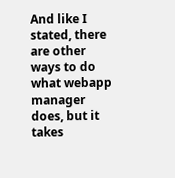And like I stated, there are other ways to do what webapp manager does, but it takes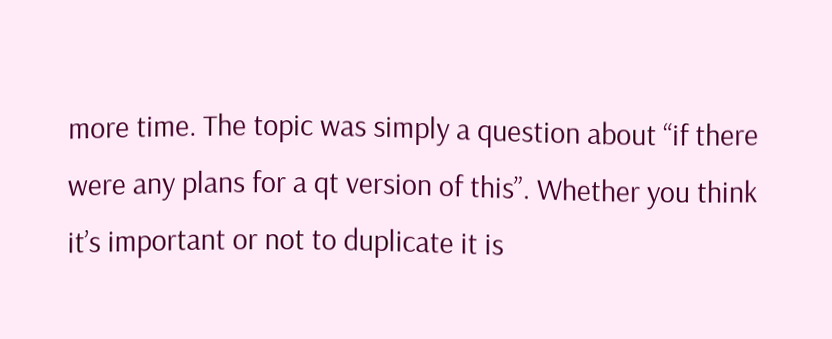more time. The topic was simply a question about “if there were any plans for a qt version of this”. Whether you think it’s important or not to duplicate it is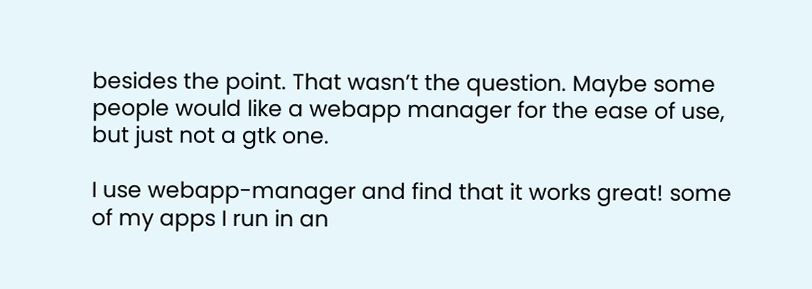besides the point. That wasn’t the question. Maybe some people would like a webapp manager for the ease of use, but just not a gtk one.

I use webapp-manager and find that it works great! some of my apps I run in an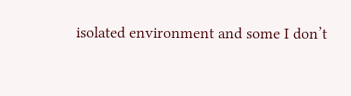isolated environment and some I don’t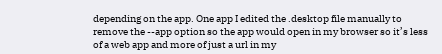depending on the app. One app I edited the .desktop file manually to remove the --app option so the app would open in my browser so it’s less of a web app and more of just a url in my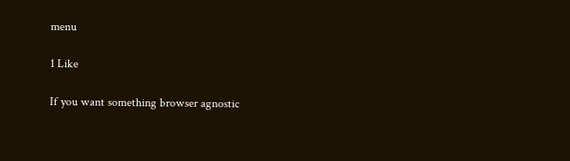menu

1 Like

If you want something browser agnostic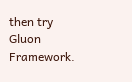then try Gluon Framework.